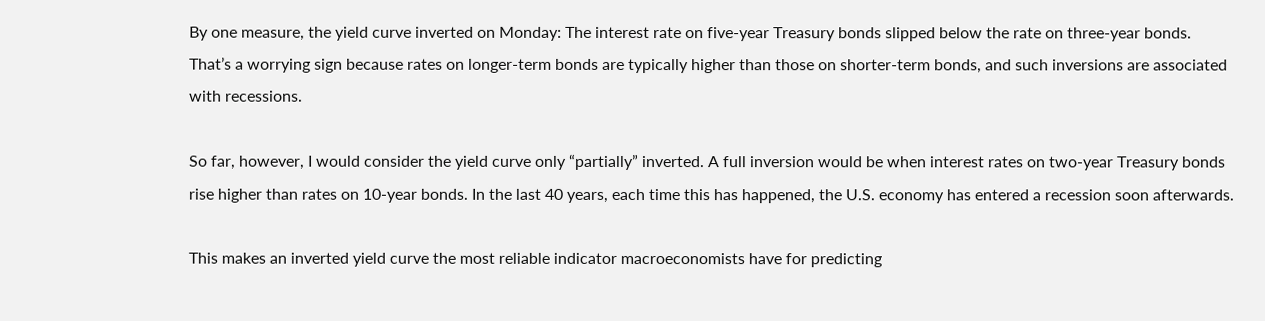By one measure, the yield curve inverted on Monday: The interest rate on five-year Treasury bonds slipped below the rate on three-year bonds. That’s a worrying sign because rates on longer-term bonds are typically higher than those on shorter-term bonds, and such inversions are associated with recessions.

So far, however, I would consider the yield curve only “partially” inverted. A full inversion would be when interest rates on two-year Treasury bonds rise higher than rates on 10-year bonds. In the last 40 years, each time this has happened, the U.S. economy has entered a recession soon afterwards.

This makes an inverted yield curve the most reliable indicator macroeconomists have for predicting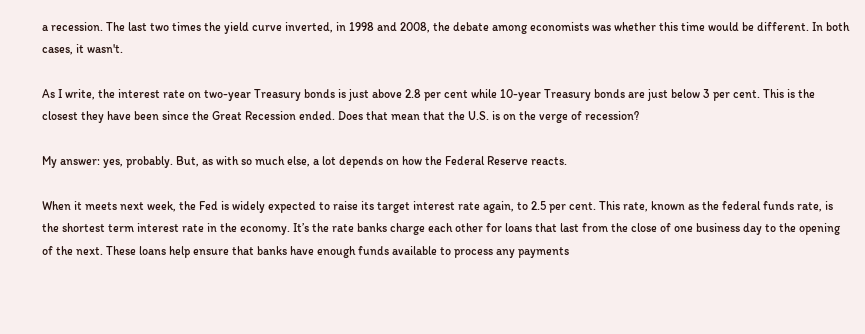a recession. The last two times the yield curve inverted, in 1998 and 2008, the debate among economists was whether this time would be different. In both cases, it wasn't.

As I write, the interest rate on two-year Treasury bonds is just above 2.8 per cent while 10-year Treasury bonds are just below 3 per cent. This is the closest they have been since the Great Recession ended. Does that mean that the U.S. is on the verge of recession?

My answer: yes, probably. But, as with so much else, a lot depends on how the Federal Reserve reacts.

When it meets next week, the Fed is widely expected to raise its target interest rate again, to 2.5 per cent. This rate, known as the federal funds rate, is the shortest term interest rate in the economy. It’s the rate banks charge each other for loans that last from the close of one business day to the opening of the next. These loans help ensure that banks have enough funds available to process any payments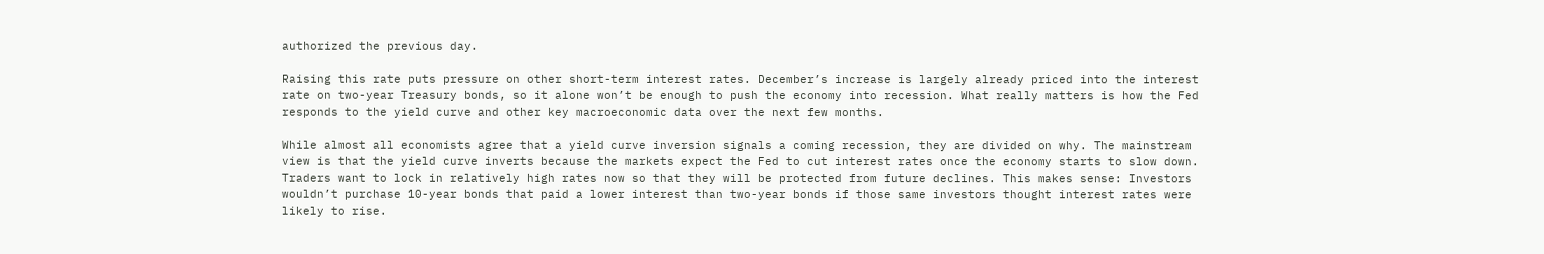authorized the previous day.

Raising this rate puts pressure on other short-term interest rates. December’s increase is largely already priced into the interest rate on two-year Treasury bonds, so it alone won’t be enough to push the economy into recession. What really matters is how the Fed responds to the yield curve and other key macroeconomic data over the next few months.

While almost all economists agree that a yield curve inversion signals a coming recession, they are divided on why. The mainstream view is that the yield curve inverts because the markets expect the Fed to cut interest rates once the economy starts to slow down. Traders want to lock in relatively high rates now so that they will be protected from future declines. This makes sense: Investors wouldn’t purchase 10-year bonds that paid a lower interest than two-year bonds if those same investors thought interest rates were likely to rise.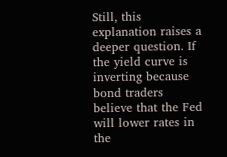Still, this explanation raises a deeper question. If the yield curve is inverting because bond traders believe that the Fed will lower rates in the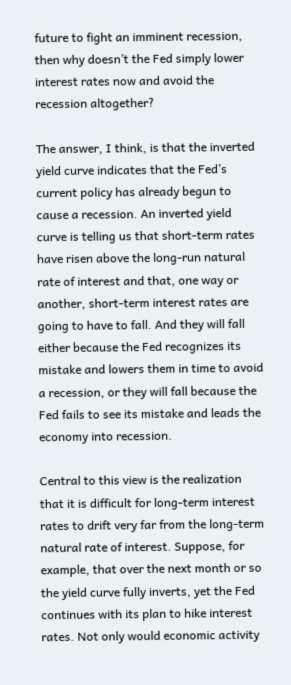future to fight an imminent recession, then why doesn’t the Fed simply lower interest rates now and avoid the recession altogether?

The answer, I think, is that the inverted yield curve indicates that the Fed’s current policy has already begun to cause a recession. An inverted yield curve is telling us that short-term rates have risen above the long-run natural rate of interest and that, one way or another, short-term interest rates are going to have to fall. And they will fall either because the Fed recognizes its mistake and lowers them in time to avoid a recession, or they will fall because the Fed fails to see its mistake and leads the economy into recession.

Central to this view is the realization that it is difficult for long-term interest rates to drift very far from the long-term natural rate of interest. Suppose, for example, that over the next month or so the yield curve fully inverts, yet the Fed continues with its plan to hike interest rates. Not only would economic activity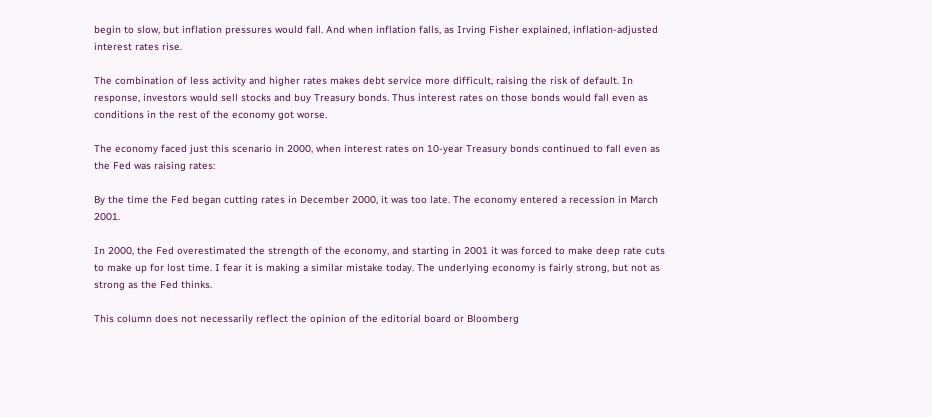begin to slow, but inflation pressures would fall. And when inflation falls, as Irving Fisher explained, inflation-adjusted interest rates rise.

The combination of less activity and higher rates makes debt service more difficult, raising the risk of default. In response, investors would sell stocks and buy Treasury bonds. Thus interest rates on those bonds would fall even as conditions in the rest of the economy got worse.

The economy faced just this scenario in 2000, when interest rates on 10-year Treasury bonds continued to fall even as the Fed was raising rates:

By the time the Fed began cutting rates in December 2000, it was too late. The economy entered a recession in March 2001.

In 2000, the Fed overestimated the strength of the economy, and starting in 2001 it was forced to make deep rate cuts to make up for lost time. I fear it is making a similar mistake today. The underlying economy is fairly strong, but not as strong as the Fed thinks.

This column does not necessarily reflect the opinion of the editorial board or Bloomberg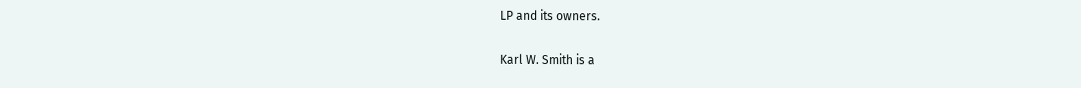LP and its owners.

Karl W. Smith is a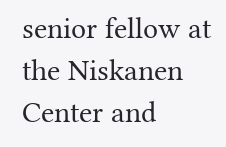senior fellow at the Niskanen Center and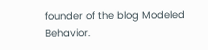founder of the blog Modeled Behavior.